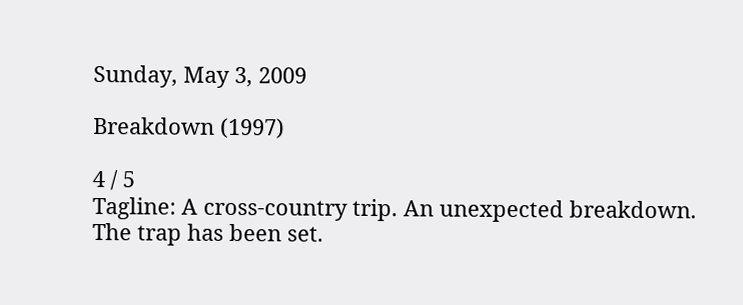Sunday, May 3, 2009

Breakdown (1997)

4 / 5
Tagline: A cross-country trip. An unexpected breakdown. The trap has been set.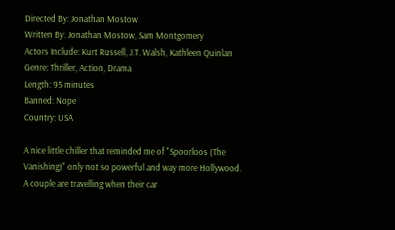Directed By: Jonathan Mostow
Written By: Jonathan Mostow, Sam Montgomery
Actors Include: Kurt Russell, J.T. Walsh, Kathleen Quinlan
Genre: Thriller, Action, Drama
Length: 95 minutes
Banned: Nope
Country: USA

A nice little chiller that reminded me of "Spoorloos (The Vanishing)" only not so powerful and way more Hollywood. A couple are travelling when their car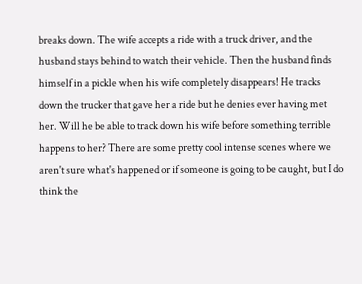breaks down. The wife accepts a ride with a truck driver, and the husband stays behind to watch their vehicle. Then the husband finds himself in a pickle when his wife completely disappears! He tracks down the trucker that gave her a ride but he denies ever having met her. Will he be able to track down his wife before something terrible happens to her? There are some pretty cool intense scenes where we aren't sure what's happened or if someone is going to be caught, but I do think the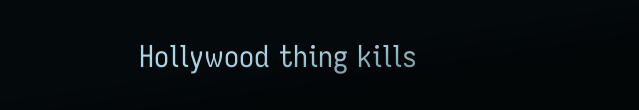Hollywood thing kills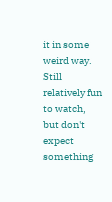it in some weird way. Still relatively fun to watch, but don't expect something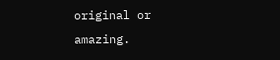original or amazing.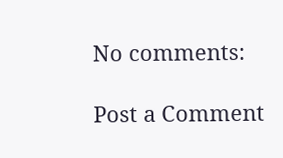No comments:

Post a Comment